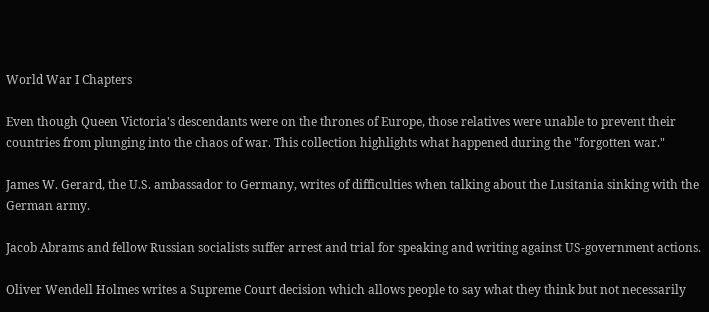World War I Chapters

Even though Queen Victoria's descendants were on the thrones of Europe, those relatives were unable to prevent their countries from plunging into the chaos of war. This collection highlights what happened during the "forgotten war."

James W. Gerard, the U.S. ambassador to Germany, writes of difficulties when talking about the Lusitania sinking with the German army.

Jacob Abrams and fellow Russian socialists suffer arrest and trial for speaking and writing against US-government actions.

Oliver Wendell Holmes writes a Supreme Court decision which allows people to say what they think but not necessarily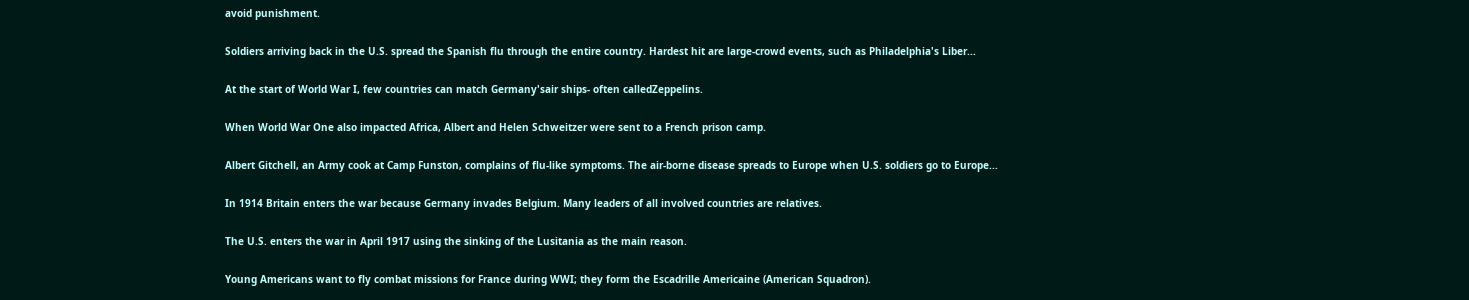avoid punishment.

Soldiers arriving back in the U.S. spread the Spanish flu through the entire country. Hardest hit are large-crowd events, such as Philadelphia's Liber...

At the start of World War I, few countries can match Germany'sair ships- often calledZeppelins.

When World War One also impacted Africa, Albert and Helen Schweitzer were sent to a French prison camp.

Albert Gitchell, an Army cook at Camp Funston, complains of flu-like symptoms. The air-borne disease spreads to Europe when U.S. soldiers go to Europe...

In 1914 Britain enters the war because Germany invades Belgium. Many leaders of all involved countries are relatives.

The U.S. enters the war in April 1917 using the sinking of the Lusitania as the main reason.

Young Americans want to fly combat missions for France during WWI; they form the Escadrille Americaine (American Squadron).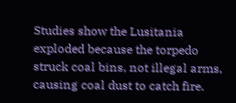Studies show the Lusitania exploded because the torpedo struck coal bins, not illegal arms, causing coal dust to catch fire.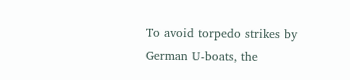To avoid torpedo strikes by German U-boats, the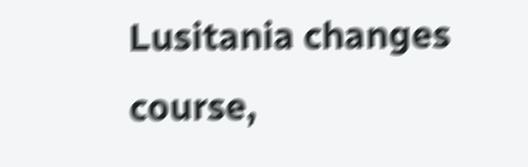Lusitania changes course,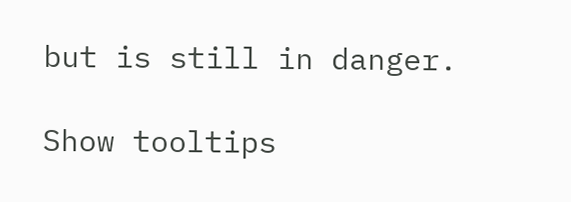but is still in danger.

Show tooltips